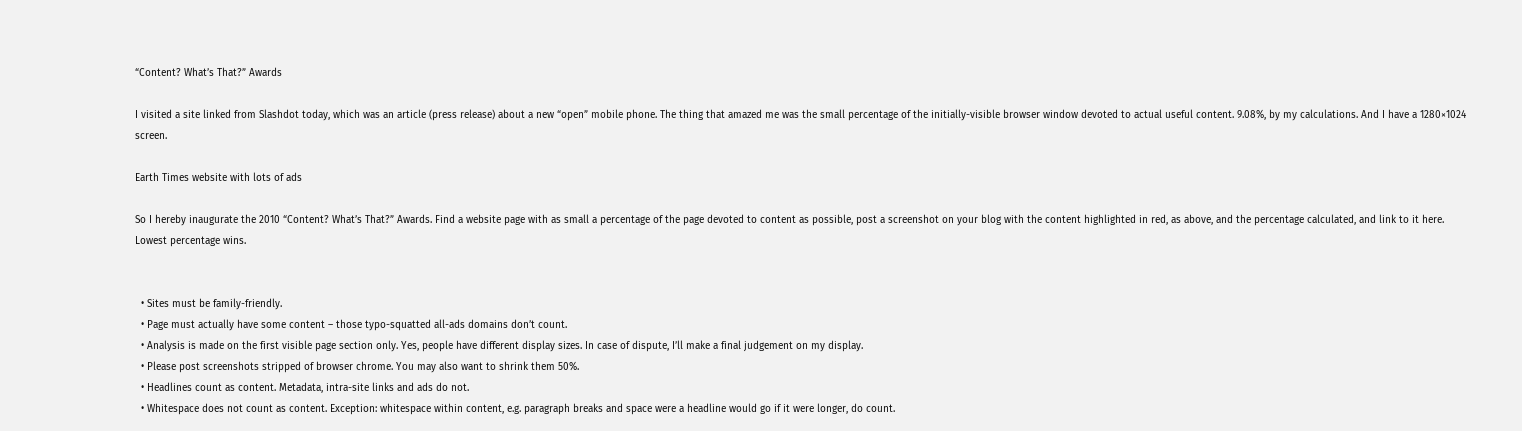“Content? What’s That?” Awards

I visited a site linked from Slashdot today, which was an article (press release) about a new “open” mobile phone. The thing that amazed me was the small percentage of the initially-visible browser window devoted to actual useful content. 9.08%, by my calculations. And I have a 1280×1024 screen.

Earth Times website with lots of ads

So I hereby inaugurate the 2010 “Content? What’s That?” Awards. Find a website page with as small a percentage of the page devoted to content as possible, post a screenshot on your blog with the content highlighted in red, as above, and the percentage calculated, and link to it here. Lowest percentage wins.


  • Sites must be family-friendly.
  • Page must actually have some content – those typo-squatted all-ads domains don’t count.
  • Analysis is made on the first visible page section only. Yes, people have different display sizes. In case of dispute, I’ll make a final judgement on my display.
  • Please post screenshots stripped of browser chrome. You may also want to shrink them 50%.
  • Headlines count as content. Metadata, intra-site links and ads do not.
  • Whitespace does not count as content. Exception: whitespace within content, e.g. paragraph breaks and space were a headline would go if it were longer, do count.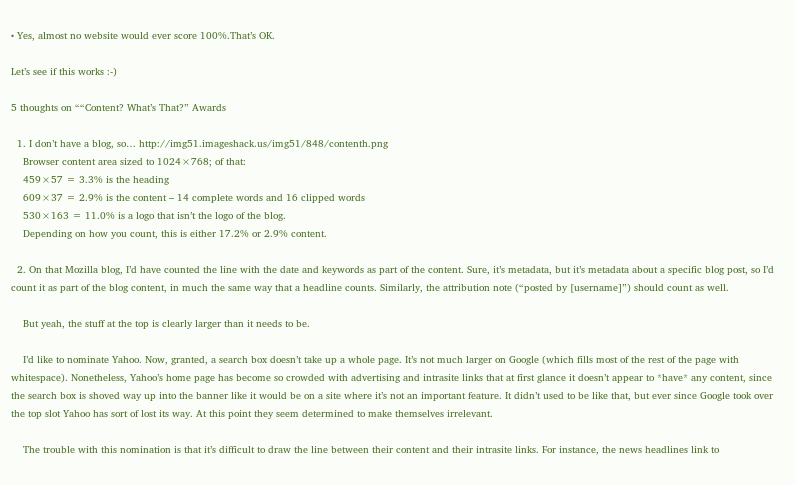• Yes, almost no website would ever score 100%.That’s OK.

Let’s see if this works :-)

5 thoughts on ““Content? What’s That?” Awards

  1. I don’t have a blog, so… http://img51.imageshack.us/img51/848/contenth.png
    Browser content area sized to 1024×768; of that:
    459×57 = 3.3% is the heading
    609×37 = 2.9% is the content – 14 complete words and 16 clipped words
    530×163 = 11.0% is a logo that isn’t the logo of the blog.
    Depending on how you count, this is either 17.2% or 2.9% content.

  2. On that Mozilla blog, I’d have counted the line with the date and keywords as part of the content. Sure, it’s metadata, but it’s metadata about a specific blog post, so I’d count it as part of the blog content, in much the same way that a headline counts. Similarly, the attribution note (“posted by [username]”) should count as well.

    But yeah, the stuff at the top is clearly larger than it needs to be.

    I’d like to nominate Yahoo. Now, granted, a search box doesn’t take up a whole page. It’s not much larger on Google (which fills most of the rest of the page with whitespace). Nonetheless, Yahoo’s home page has become so crowded with advertising and intrasite links that at first glance it doesn’t appear to *have* any content, since the search box is shoved way up into the banner like it would be on a site where it’s not an important feature. It didn’t used to be like that, but ever since Google took over the top slot Yahoo has sort of lost its way. At this point they seem determined to make themselves irrelevant.

    The trouble with this nomination is that it’s difficult to draw the line between their content and their intrasite links. For instance, the news headlines link to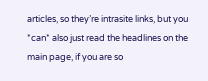articles, so they’re intrasite links, but you *can* also just read the headlines on the main page, if you are so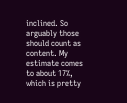inclined. So arguably those should count as content. My estimate comes to about 17%, which is pretty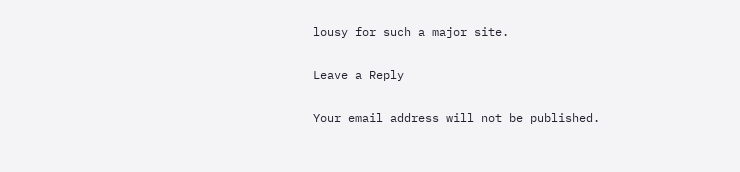lousy for such a major site.

Leave a Reply

Your email address will not be published.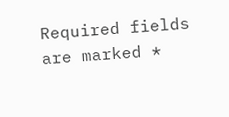Required fields are marked *